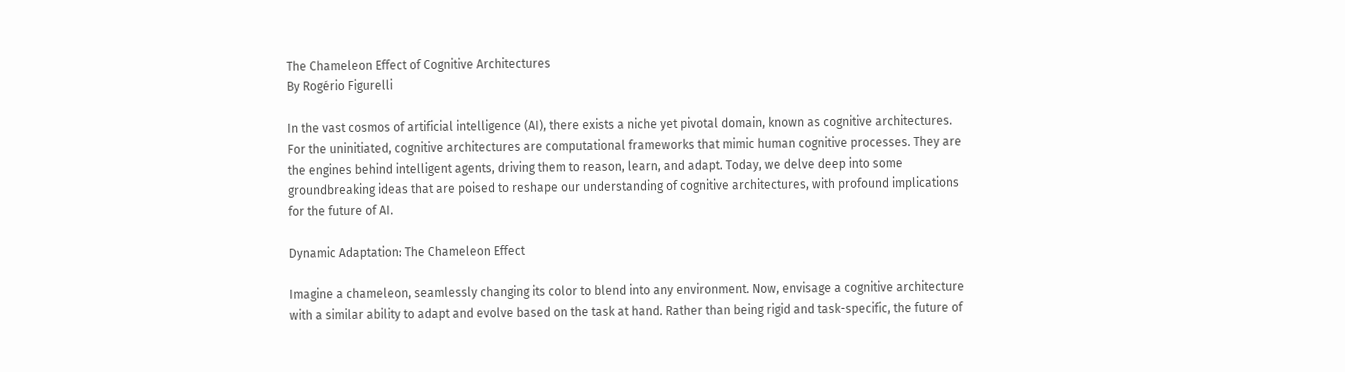The Chameleon Effect of Cognitive Architectures
By Rogério Figurelli

In the vast cosmos of artificial intelligence (AI), there exists a niche yet pivotal domain, known as cognitive architectures. For the uninitiated, cognitive architectures are computational frameworks that mimic human cognitive processes. They are the engines behind intelligent agents, driving them to reason, learn, and adapt. Today, we delve deep into some groundbreaking ideas that are poised to reshape our understanding of cognitive architectures, with profound implications for the future of AI.

Dynamic Adaptation: The Chameleon Effect

Imagine a chameleon, seamlessly changing its color to blend into any environment. Now, envisage a cognitive architecture with a similar ability to adapt and evolve based on the task at hand. Rather than being rigid and task-specific, the future of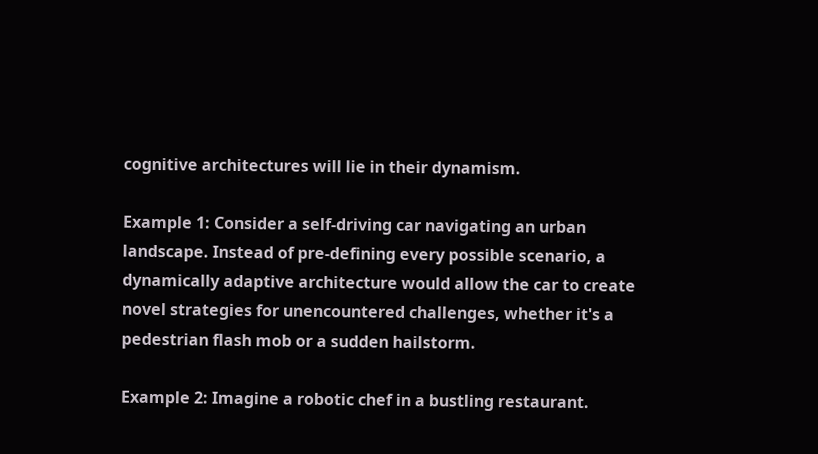cognitive architectures will lie in their dynamism.

Example 1: Consider a self-driving car navigating an urban landscape. Instead of pre-defining every possible scenario, a dynamically adaptive architecture would allow the car to create novel strategies for unencountered challenges, whether it's a pedestrian flash mob or a sudden hailstorm.

Example 2: Imagine a robotic chef in a bustling restaurant.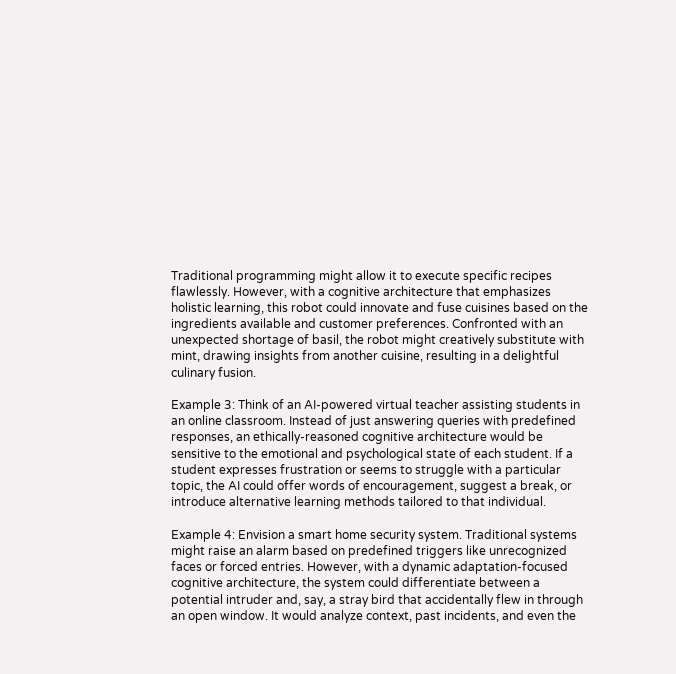Traditional programming might allow it to execute specific recipes flawlessly. However, with a cognitive architecture that emphasizes holistic learning, this robot could innovate and fuse cuisines based on the ingredients available and customer preferences. Confronted with an unexpected shortage of basil, the robot might creatively substitute with mint, drawing insights from another cuisine, resulting in a delightful culinary fusion.

Example 3: Think of an AI-powered virtual teacher assisting students in an online classroom. Instead of just answering queries with predefined responses, an ethically-reasoned cognitive architecture would be sensitive to the emotional and psychological state of each student. If a student expresses frustration or seems to struggle with a particular topic, the AI could offer words of encouragement, suggest a break, or introduce alternative learning methods tailored to that individual.

Example 4: Envision a smart home security system. Traditional systems might raise an alarm based on predefined triggers like unrecognized faces or forced entries. However, with a dynamic adaptation-focused cognitive architecture, the system could differentiate between a potential intruder and, say, a stray bird that accidentally flew in through an open window. It would analyze context, past incidents, and even the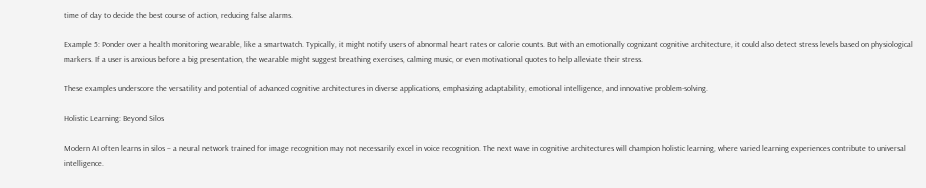time of day to decide the best course of action, reducing false alarms.

Example 5: Ponder over a health monitoring wearable, like a smartwatch. Typically, it might notify users of abnormal heart rates or calorie counts. But with an emotionally cognizant cognitive architecture, it could also detect stress levels based on physiological markers. If a user is anxious before a big presentation, the wearable might suggest breathing exercises, calming music, or even motivational quotes to help alleviate their stress.

These examples underscore the versatility and potential of advanced cognitive architectures in diverse applications, emphasizing adaptability, emotional intelligence, and innovative problem-solving.

Holistic Learning: Beyond Silos

Modern AI often learns in silos – a neural network trained for image recognition may not necessarily excel in voice recognition. The next wave in cognitive architectures will champion holistic learning, where varied learning experiences contribute to universal intelligence.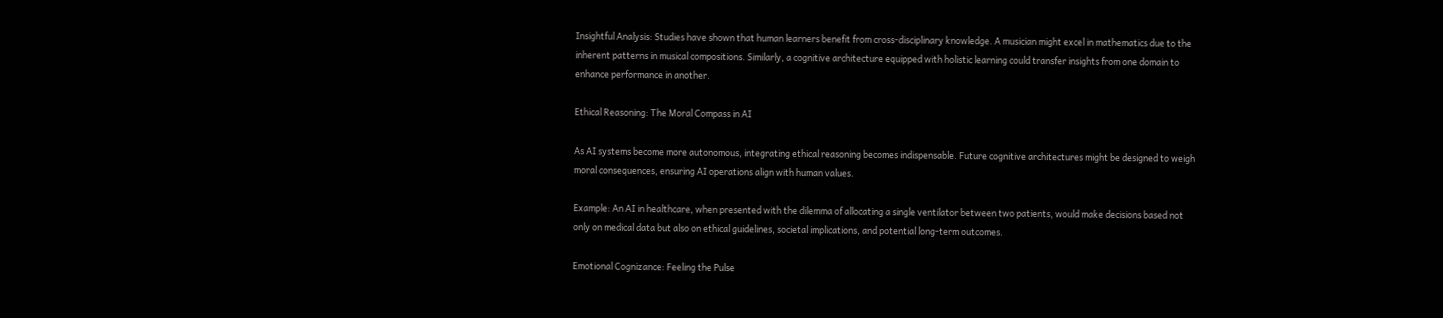Insightful Analysis: Studies have shown that human learners benefit from cross-disciplinary knowledge. A musician might excel in mathematics due to the inherent patterns in musical compositions. Similarly, a cognitive architecture equipped with holistic learning could transfer insights from one domain to enhance performance in another.

Ethical Reasoning: The Moral Compass in AI

As AI systems become more autonomous, integrating ethical reasoning becomes indispensable. Future cognitive architectures might be designed to weigh moral consequences, ensuring AI operations align with human values.

Example: An AI in healthcare, when presented with the dilemma of allocating a single ventilator between two patients, would make decisions based not only on medical data but also on ethical guidelines, societal implications, and potential long-term outcomes.

Emotional Cognizance: Feeling the Pulse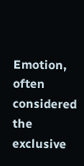Emotion, often considered the exclusive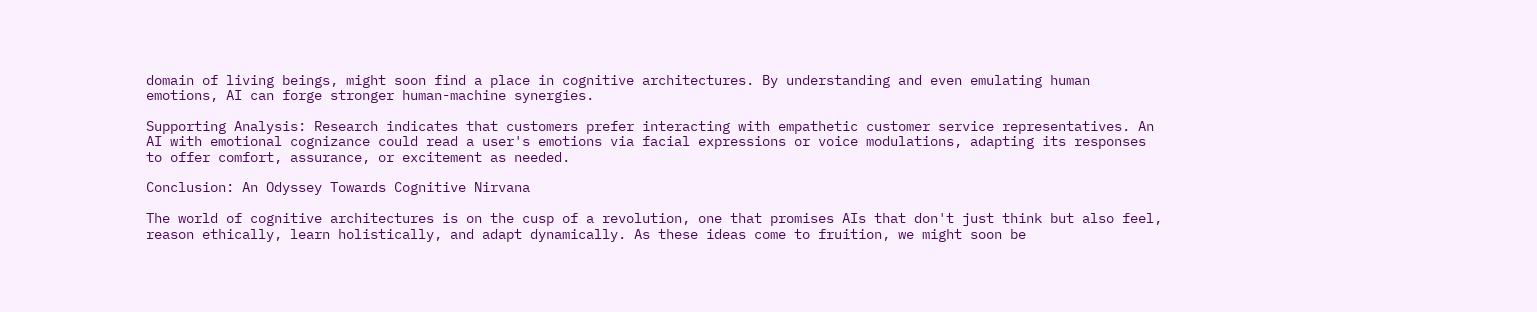domain of living beings, might soon find a place in cognitive architectures. By understanding and even emulating human emotions, AI can forge stronger human-machine synergies.

Supporting Analysis: Research indicates that customers prefer interacting with empathetic customer service representatives. An AI with emotional cognizance could read a user's emotions via facial expressions or voice modulations, adapting its responses to offer comfort, assurance, or excitement as needed.

Conclusion: An Odyssey Towards Cognitive Nirvana

The world of cognitive architectures is on the cusp of a revolution, one that promises AIs that don't just think but also feel, reason ethically, learn holistically, and adapt dynamically. As these ideas come to fruition, we might soon be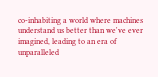co-inhabiting a world where machines understand us better than we've ever imagined, leading to an era of unparalleled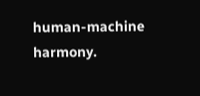human-machine harmony.